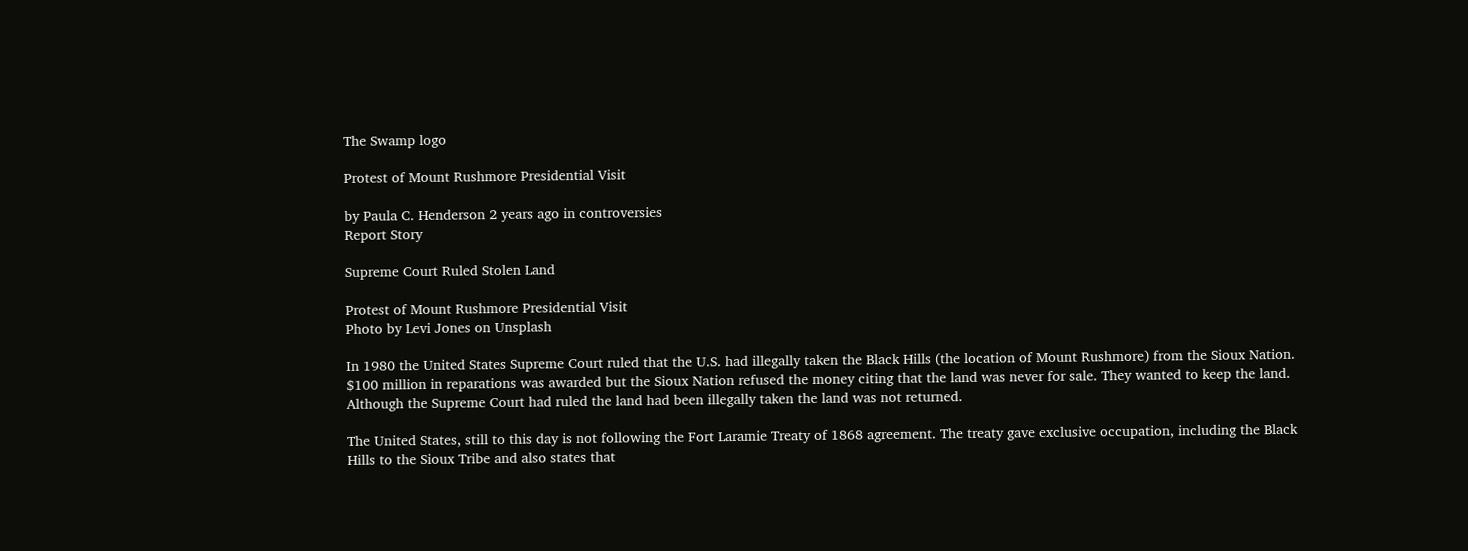The Swamp logo

Protest of Mount Rushmore Presidential Visit

by Paula C. Henderson 2 years ago in controversies
Report Story

Supreme Court Ruled Stolen Land

Protest of Mount Rushmore Presidential Visit
Photo by Levi Jones on Unsplash

In 1980 the United States Supreme Court ruled that the U.S. had illegally taken the Black Hills (the location of Mount Rushmore) from the Sioux Nation. $100 million in reparations was awarded but the Sioux Nation refused the money citing that the land was never for sale. They wanted to keep the land. Although the Supreme Court had ruled the land had been illegally taken the land was not returned.

The United States, still to this day is not following the Fort Laramie Treaty of 1868 agreement. The treaty gave exclusive occupation, including the Black Hills to the Sioux Tribe and also states that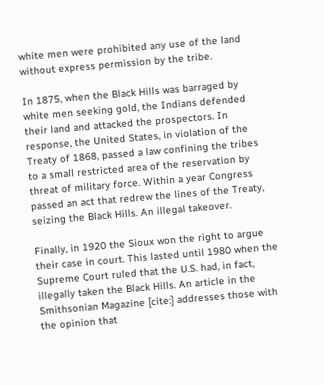white men were prohibited any use of the land without express permission by the tribe.

In 1875, when the Black Hills was barraged by white men seeking gold, the Indians defended their land and attacked the prospectors. In response, the United States, in violation of the Treaty of 1868, passed a law confining the tribes to a small restricted area of the reservation by threat of military force. Within a year Congress passed an act that redrew the lines of the Treaty, seizing the Black Hills. An illegal takeover.

Finally, in 1920 the Sioux won the right to argue their case in court. This lasted until 1980 when the Supreme Court ruled that the U.S. had, in fact, illegally taken the Black Hills. An article in the Smithsonian Magazine [cite:] addresses those with the opinion that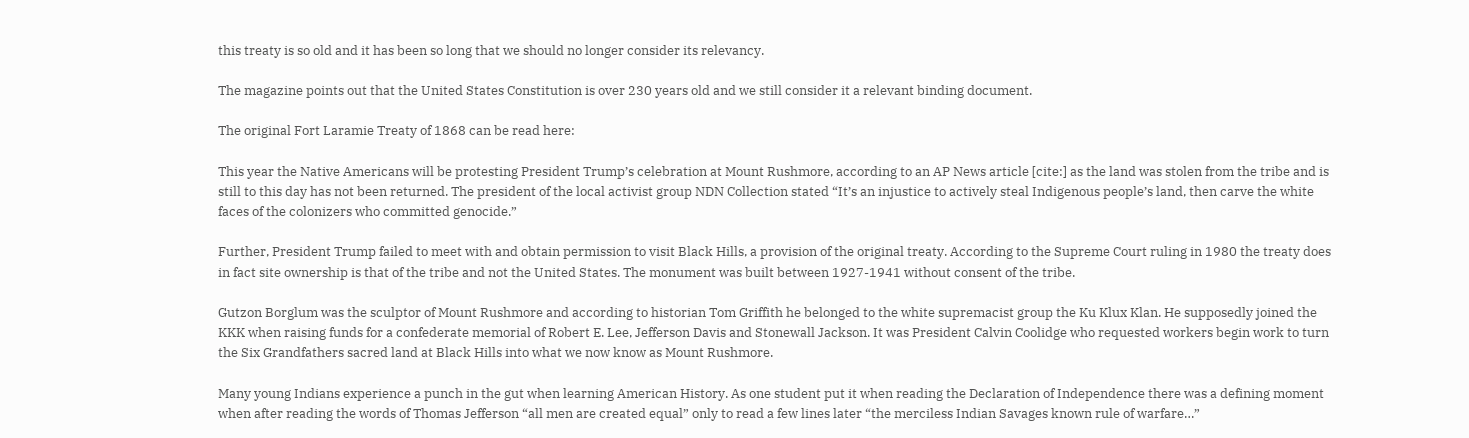this treaty is so old and it has been so long that we should no longer consider its relevancy.

The magazine points out that the United States Constitution is over 230 years old and we still consider it a relevant binding document.

The original Fort Laramie Treaty of 1868 can be read here:

This year the Native Americans will be protesting President Trump’s celebration at Mount Rushmore, according to an AP News article [cite:] as the land was stolen from the tribe and is still to this day has not been returned. The president of the local activist group NDN Collection stated “It’s an injustice to actively steal Indigenous people’s land, then carve the white faces of the colonizers who committed genocide.”

Further, President Trump failed to meet with and obtain permission to visit Black Hills, a provision of the original treaty. According to the Supreme Court ruling in 1980 the treaty does in fact site ownership is that of the tribe and not the United States. The monument was built between 1927-1941 without consent of the tribe.

Gutzon Borglum was the sculptor of Mount Rushmore and according to historian Tom Griffith he belonged to the white supremacist group the Ku Klux Klan. He supposedly joined the KKK when raising funds for a confederate memorial of Robert E. Lee, Jefferson Davis and Stonewall Jackson. It was President Calvin Coolidge who requested workers begin work to turn the Six Grandfathers sacred land at Black Hills into what we now know as Mount Rushmore.

Many young Indians experience a punch in the gut when learning American History. As one student put it when reading the Declaration of Independence there was a defining moment when after reading the words of Thomas Jefferson “all men are created equal” only to read a few lines later “the merciless Indian Savages known rule of warfare…”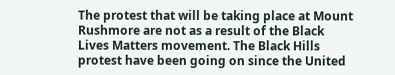The protest that will be taking place at Mount Rushmore are not as a result of the Black Lives Matters movement. The Black Hills protest have been going on since the United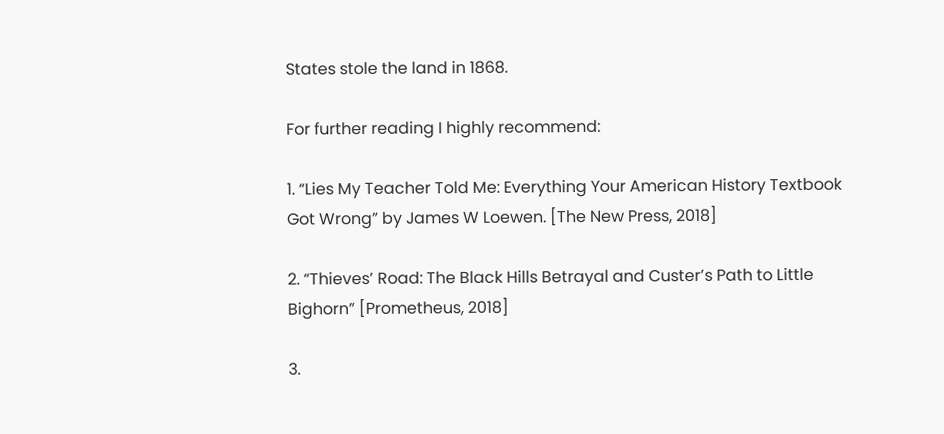States stole the land in 1868.

For further reading I highly recommend:

1. “Lies My Teacher Told Me: Everything Your American History Textbook Got Wrong” by James W Loewen. [The New Press, 2018]

2. “Thieves’ Road: The Black Hills Betrayal and Custer’s Path to Little Bighorn” [Prometheus, 2018]

3.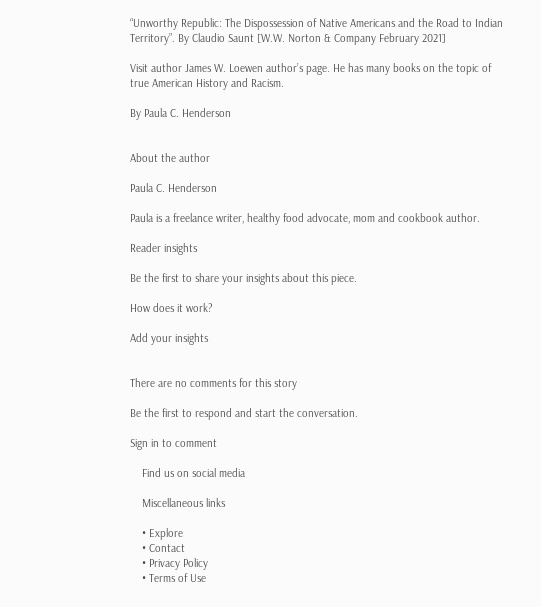“Unworthy Republic: The Dispossession of Native Americans and the Road to Indian Territory”. By Claudio Saunt [W.W. Norton & Company February 2021]

Visit author James W. Loewen author’s page. He has many books on the topic of true American History and Racism.

By Paula C. Henderson


About the author

Paula C. Henderson

Paula is a freelance writer, healthy food advocate, mom and cookbook author.

Reader insights

Be the first to share your insights about this piece.

How does it work?

Add your insights


There are no comments for this story

Be the first to respond and start the conversation.

Sign in to comment

    Find us on social media

    Miscellaneous links

    • Explore
    • Contact
    • Privacy Policy
    • Terms of Use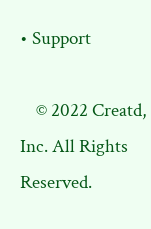• Support

    © 2022 Creatd, Inc. All Rights Reserved.